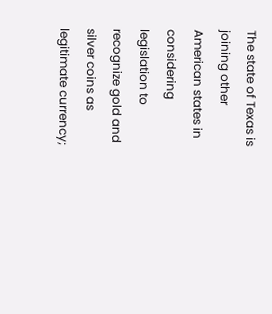The state of Texas is joining other American states in considering legislation to recognize gold and silver coins as legitimate currency;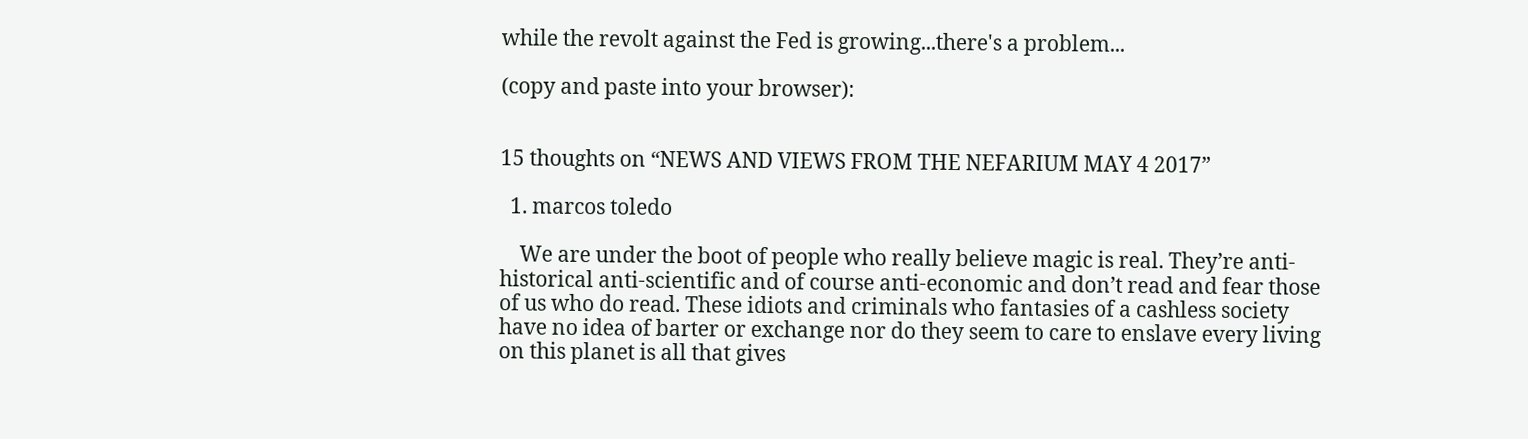while the revolt against the Fed is growing...there's a problem...

(copy and paste into your browser):


15 thoughts on “NEWS AND VIEWS FROM THE NEFARIUM MAY 4 2017”

  1. marcos toledo

    We are under the boot of people who really believe magic is real. They’re anti-historical anti-scientific and of course anti-economic and don’t read and fear those of us who do read. These idiots and criminals who fantasies of a cashless society have no idea of barter or exchange nor do they seem to care to enslave every living on this planet is all that gives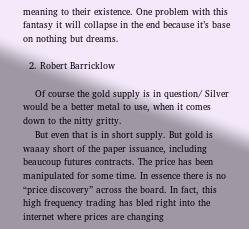meaning to their existence. One problem with this fantasy it will collapse in the end because it’s base on nothing but dreams.

  2. Robert Barricklow

    Of course the gold supply is in question/ Silver would be a better metal to use, when it comes down to the nitty gritty.
    But even that is in short supply. But gold is waaay short of the paper issuance, including beaucoup futures contracts. The price has been manipulated for some time. In essence there is no “price discovery” across the board. In fact, this high frequency trading has bled right into the internet where prices are changing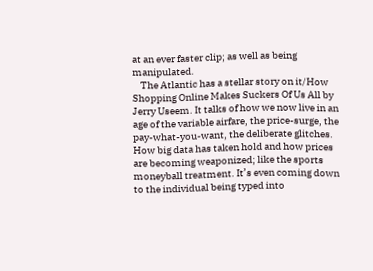at an ever faster clip; as well as being manipulated.
    The Atlantic has a stellar story on it/How Shopping Online Makes Suckers Of Us All by Jerry Useem. It talks of how we now live in an age of the variable airfare, the price-surge, the pay-what-you-want, the deliberate glitches. How big data has taken hold and how prices are becoming weaponized; like the sports moneyball treatment. It’s even coming down to the individual being typed into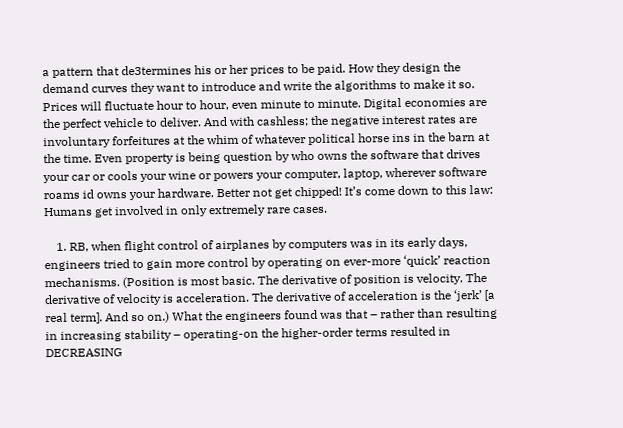a pattern that de3termines his or her prices to be paid. How they design the demand curves they want to introduce and write the algorithms to make it so. Prices will fluctuate hour to hour, even minute to minute. Digital economies are the perfect vehicle to deliver. And with cashless; the negative interest rates are involuntary forfeitures at the whim of whatever political horse ins in the barn at the time. Even property is being question by who owns the software that drives your car or cools your wine or powers your computer, laptop, wherever software roams id owns your hardware. Better not get chipped! It’s come down to this law: Humans get involved in only extremely rare cases.

    1. RB, when flight control of airplanes by computers was in its early days, engineers tried to gain more control by operating on ever-more ‘quick’ reaction mechanisms. (Position is most basic. The derivative of position is velocity. The derivative of velocity is acceleration. The derivative of acceleration is the ‘jerk’ [a real term]. And so on.) What the engineers found was that – rather than resulting in increasing stability – operating-on the higher-order terms resulted in DECREASING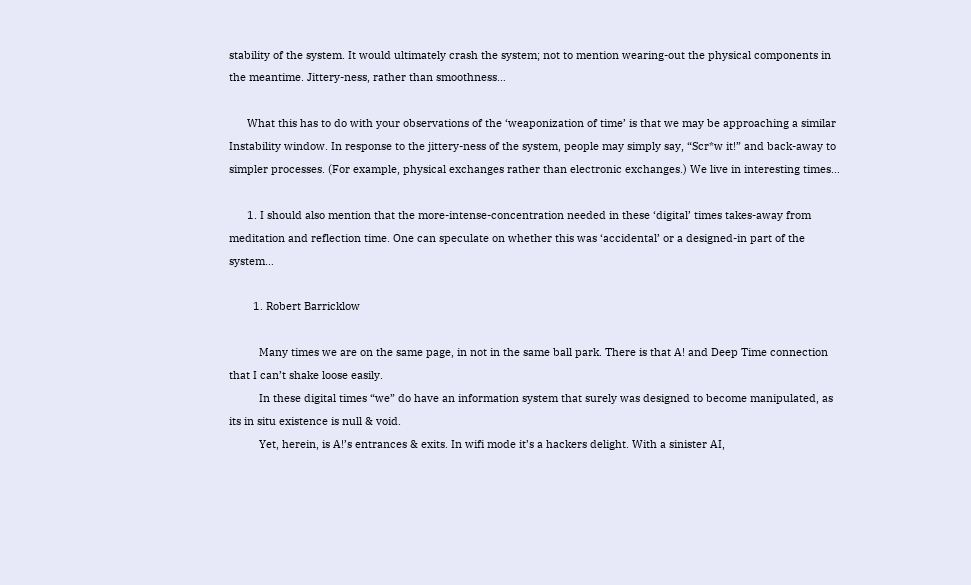stability of the system. It would ultimately crash the system; not to mention wearing-out the physical components in the meantime. Jittery-ness, rather than smoothness…

      What this has to do with your observations of the ‘weaponization of time’ is that we may be approaching a similar Instability window. In response to the jittery-ness of the system, people may simply say, “Scr*w it!” and back-away to simpler processes. (For example, physical exchanges rather than electronic exchanges.) We live in interesting times…

      1. I should also mention that the more-intense-concentration needed in these ‘digital’ times takes-away from meditation and reflection time. One can speculate on whether this was ‘accidental’ or a designed-in part of the system…

        1. Robert Barricklow

          Many times we are on the same page, in not in the same ball park. There is that A! and Deep Time connection that I can’t shake loose easily.
          In these digital times “we” do have an information system that surely was designed to become manipulated, as its in situ existence is null & void.
          Yet, herein, is A!’s entrances & exits. In wifi mode it’s a hackers delight. With a sinister AI,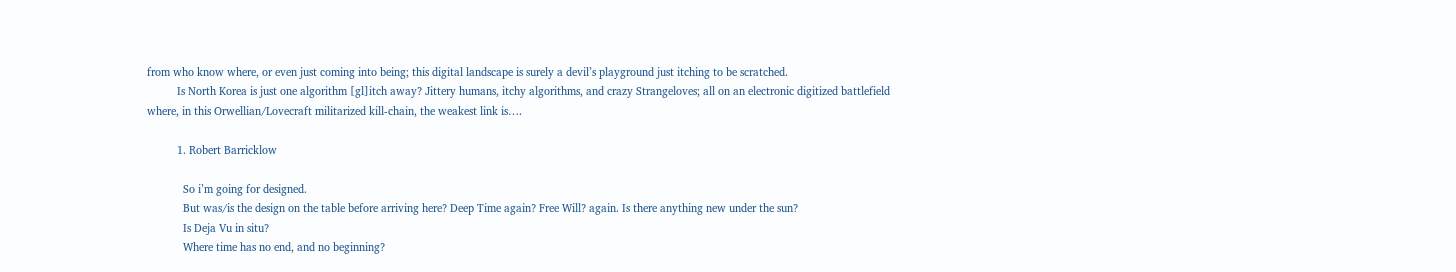from who know where, or even just coming into being; this digital landscape is surely a devil’s playground just itching to be scratched.
          Is North Korea is just one algorithm [gl]itch away? Jittery humans, itchy algorithms, and crazy Strangeloves; all on an electronic digitized battlefield where, in this Orwellian/Lovecraft militarized kill-chain, the weakest link is….

          1. Robert Barricklow

            So i’m going for designed.
            But was/is the design on the table before arriving here? Deep Time again? Free Will? again. Is there anything new under the sun?
            Is Deja Vu in situ?
            Where time has no end, and no beginning?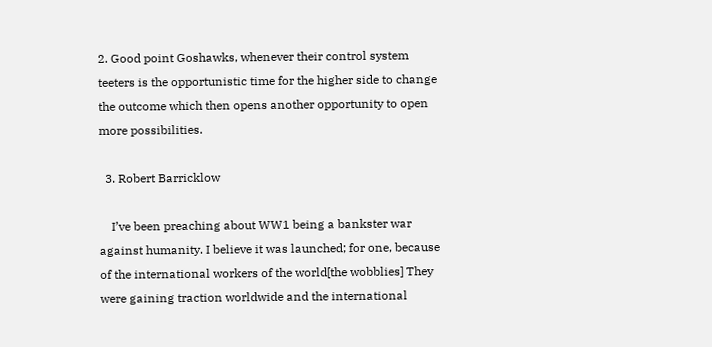2. Good point Goshawks, whenever their control system teeters is the opportunistic time for the higher side to change the outcome which then opens another opportunity to open more possibilities.

  3. Robert Barricklow

    I’ve been preaching about WW1 being a bankster war against humanity. I believe it was launched; for one, because of the international workers of the world[the wobblies] They were gaining traction worldwide and the international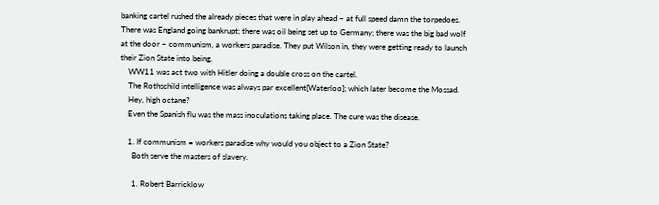banking cartel rushed the already pieces that were in play ahead – at full speed damn the torpedoes. There was England going bankrupt; there was oil being set up to Germany; there was the big bad wolf at the door – communism, a workers paradise. They put Wilson in, they were getting ready to launch their Zion State into being.
    WW11 was act two with Hitler doing a double cross on the cartel.
    The Rothschild intelligence was always par excellent[Waterloo]; which later become the Mossad.
    Hey, high octane?
    Even the Spanish flu was the mass inoculations taking place. The cure was the disease.

    1. If communism = workers paradise why would you object to a Zion State?
      Both serve the masters of slavery.

      1. Robert Barricklow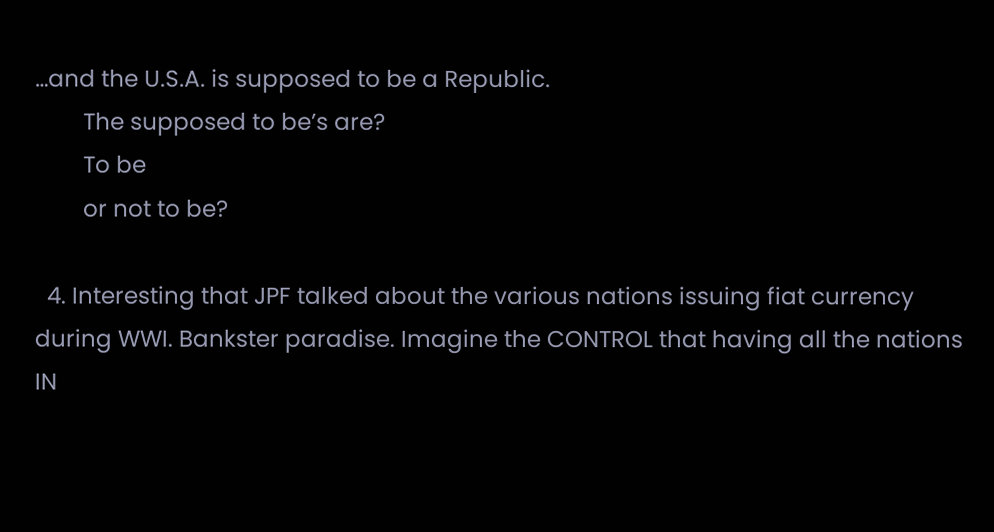…and the U.S.A. is supposed to be a Republic.
        The supposed to be’s are?
        To be
        or not to be?

  4. Interesting that JPF talked about the various nations issuing fiat currency during WWI. Bankster paradise. Imagine the CONTROL that having all the nations IN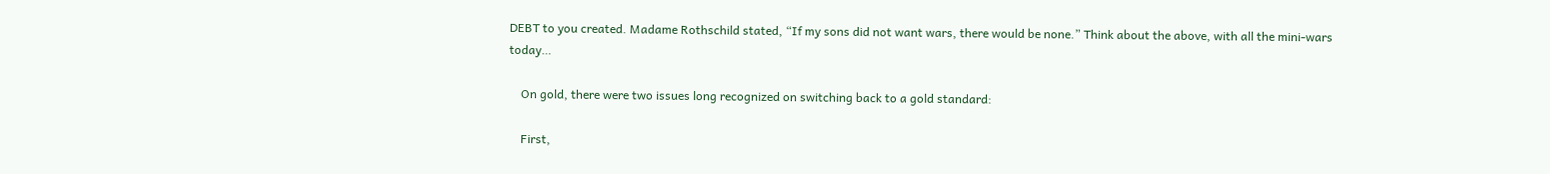DEBT to you created. Madame Rothschild stated, “If my sons did not want wars, there would be none.” Think about the above, with all the mini-wars today…

    On gold, there were two issues long recognized on switching back to a gold standard:

    First,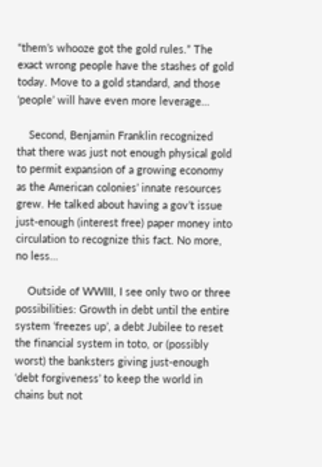“them’s whooze got the gold rules.” The exact wrong people have the stashes of gold today. Move to a gold standard, and those ‘people’ will have even more leverage…

    Second, Benjamin Franklin recognized that there was just not enough physical gold to permit expansion of a growing economy as the American colonies’ innate resources grew. He talked about having a gov’t issue just-enough (interest free) paper money into circulation to recognize this fact. No more, no less…

    Outside of WWIII, I see only two or three possibilities: Growth in debt until the entire system ‘freezes up’, a debt Jubilee to reset the financial system in toto, or (possibly worst) the banksters giving just-enough ‘debt forgiveness’ to keep the world in chains but not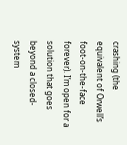crashing (the equivalent of Orwell’s foot-on-the-face forever). I’m open for a solution that goes beyond a closed-system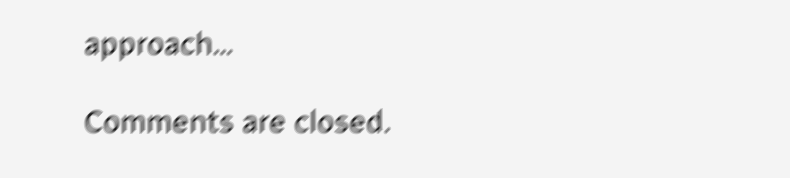approach…

Comments are closed.